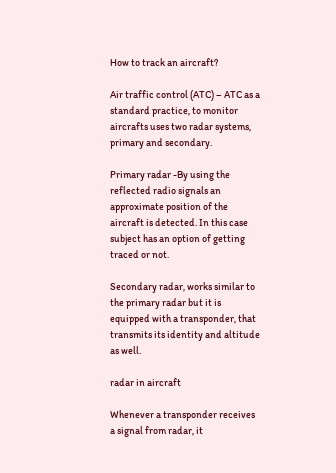How to track an aircraft?

Air traffic control (ATC) – ATC as a standard practice, to monitor aircrafts uses two radar systems, primary and secondary.

Primary radar -By using the reflected radio signals an approximate position of the aircraft is detected. In this case subject has an option of getting traced or not.

Secondary radar, works similar to the primary radar but it is equipped with a transponder, that transmits its identity and altitude as well.

radar in aircraft

Whenever a transponder receives a signal from radar, it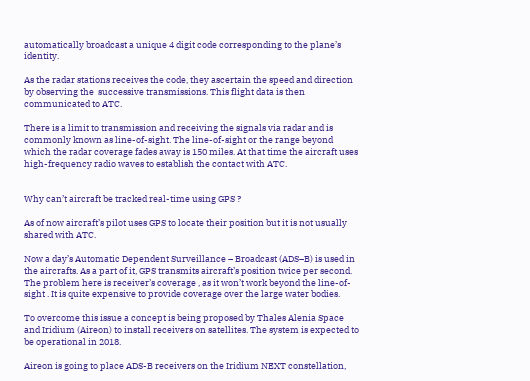automatically broadcast a unique 4 digit code corresponding to the plane’s identity.

As the radar stations receives the code, they ascertain the speed and direction by observing the  successive transmissions. This flight data is then communicated to ATC.

There is a limit to transmission and receiving the signals via radar and is commonly known as line-of-sight. The line-of-sight or the range beyond which the radar coverage fades away is 150 miles. At that time the aircraft uses high-frequency radio waves to establish the contact with ATC.


Why can’t aircraft be tracked real-time using GPS ?

As of now aircraft’s pilot uses GPS to locate their position but it is not usually shared with ATC.

Now a day’s Automatic Dependent Surveillance – Broadcast (ADS–B) is used in the aircrafts. As a part of it, GPS transmits aircraft’s position twice per second. The problem here is receiver’s coverage , as it won’t work beyond the line-of-sight . It is quite expensive to provide coverage over the large water bodies.

To overcome this issue a concept is being proposed by Thales Alenia Space and Iridium (Aireon) to install receivers on satellites. The system is expected to be operational in 2018.

Aireon is going to place ADS-B receivers on the Iridium NEXT constellation,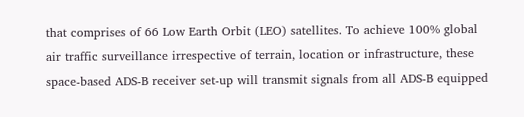that comprises of 66 Low Earth Orbit (LEO) satellites. To achieve 100% global air traffic surveillance irrespective of terrain, location or infrastructure, these space-based ADS-B receiver set-up will transmit signals from all ADS-B equipped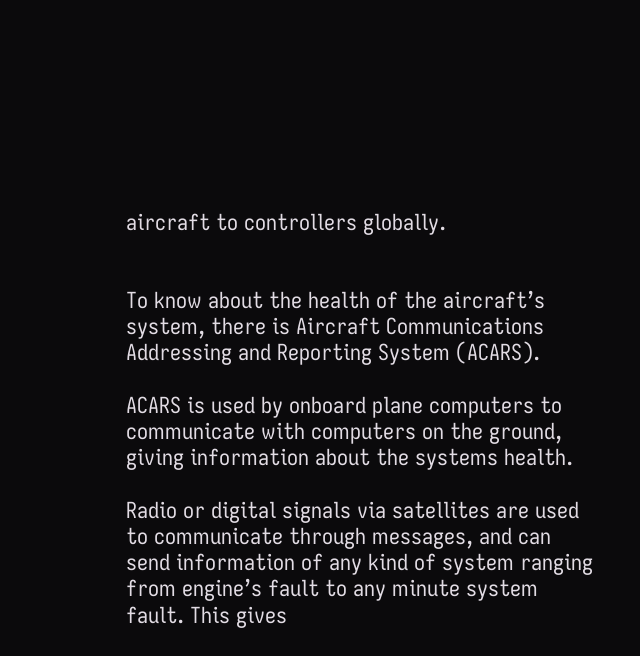aircraft to controllers globally.


To know about the health of the aircraft’s system, there is Aircraft Communications Addressing and Reporting System (ACARS).

ACARS is used by onboard plane computers to communicate with computers on the ground, giving information about the systems health.

Radio or digital signals via satellites are used to communicate through messages, and can send information of any kind of system ranging from engine’s fault to any minute system fault. This gives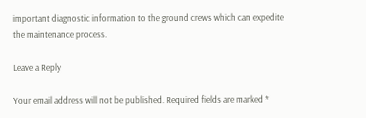important diagnostic information to the ground crews which can expedite the maintenance process.

Leave a Reply

Your email address will not be published. Required fields are marked *